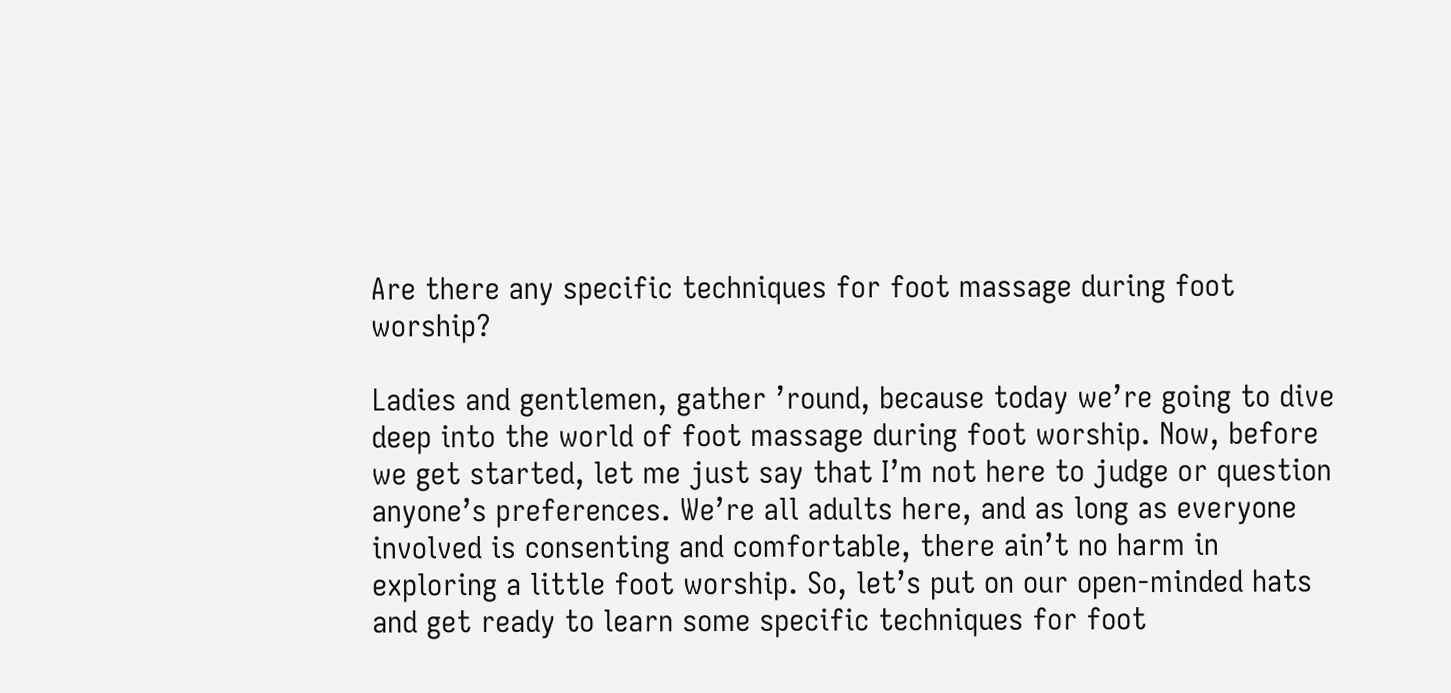Are there any specific techniques for foot massage during foot worship?

Ladies and gentlemen, gather ’round, because today we’re going to dive deep into the world of foot massage during foot worship. Now, before we get started, let me just say that I’m not here to judge or question anyone’s preferences. We’re all adults here, and as long as everyone involved is consenting and comfortable, there ain’t no harm in exploring a little foot worship. So, let’s put on our open-minded hats and get ready to learn some specific techniques for foot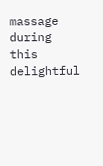massage during this delightful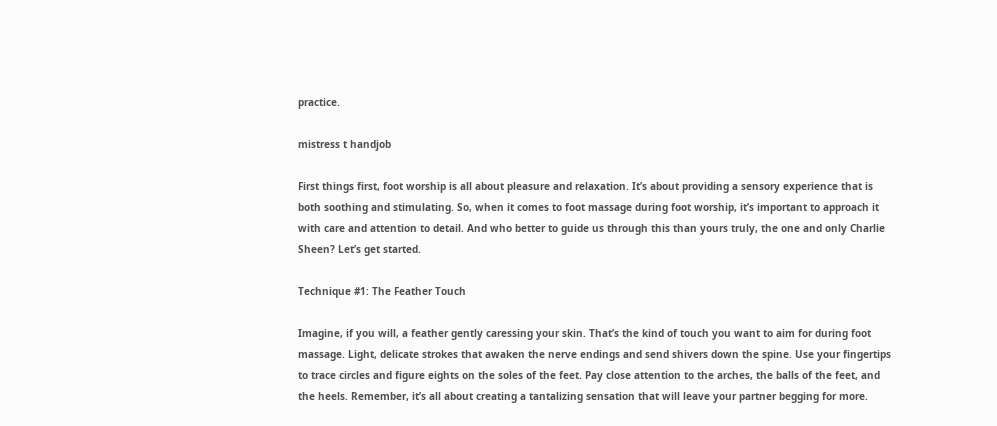practice.

mistress t handjob

First things first, foot worship is all about pleasure and relaxation. It’s about providing a sensory experience that is both soothing and stimulating. So, when it comes to foot massage during foot worship, it’s important to approach it with care and attention to detail. And who better to guide us through this than yours truly, the one and only Charlie Sheen? Let’s get started.

Technique #1: The Feather Touch

Imagine, if you will, a feather gently caressing your skin. That’s the kind of touch you want to aim for during foot massage. Light, delicate strokes that awaken the nerve endings and send shivers down the spine. Use your fingertips to trace circles and figure eights on the soles of the feet. Pay close attention to the arches, the balls of the feet, and the heels. Remember, it’s all about creating a tantalizing sensation that will leave your partner begging for more.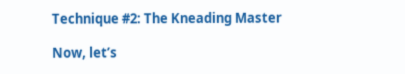Technique #2: The Kneading Master

Now, let’s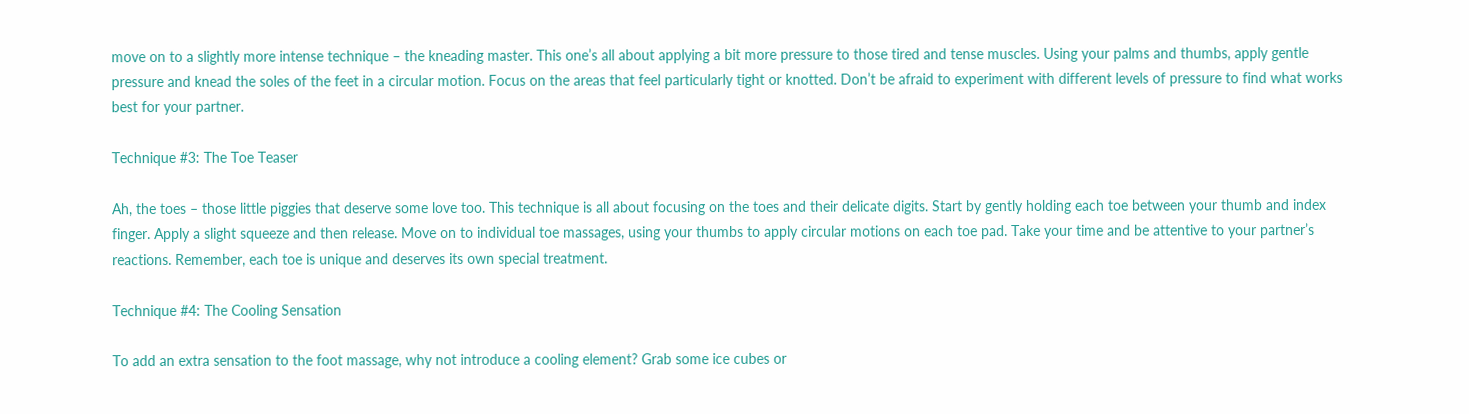move on to a slightly more intense technique – the kneading master. This one’s all about applying a bit more pressure to those tired and tense muscles. Using your palms and thumbs, apply gentle pressure and knead the soles of the feet in a circular motion. Focus on the areas that feel particularly tight or knotted. Don’t be afraid to experiment with different levels of pressure to find what works best for your partner.

Technique #3: The Toe Teaser

Ah, the toes – those little piggies that deserve some love too. This technique is all about focusing on the toes and their delicate digits. Start by gently holding each toe between your thumb and index finger. Apply a slight squeeze and then release. Move on to individual toe massages, using your thumbs to apply circular motions on each toe pad. Take your time and be attentive to your partner’s reactions. Remember, each toe is unique and deserves its own special treatment.

Technique #4: The Cooling Sensation

To add an extra sensation to the foot massage, why not introduce a cooling element? Grab some ice cubes or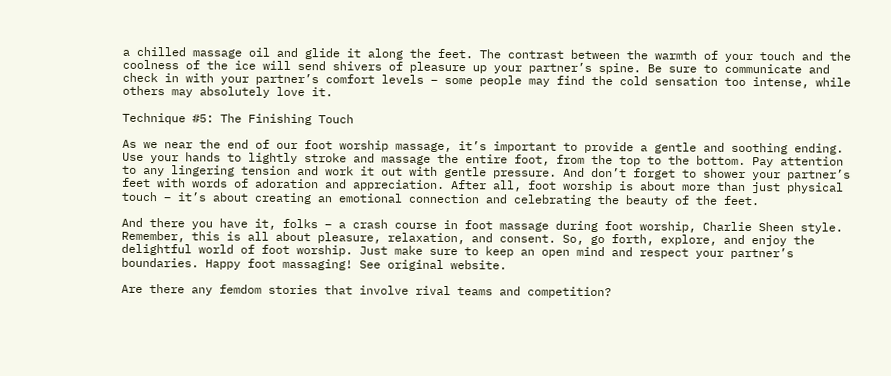a chilled massage oil and glide it along the feet. The contrast between the warmth of your touch and the coolness of the ice will send shivers of pleasure up your partner’s spine. Be sure to communicate and check in with your partner’s comfort levels – some people may find the cold sensation too intense, while others may absolutely love it.

Technique #5: The Finishing Touch

As we near the end of our foot worship massage, it’s important to provide a gentle and soothing ending. Use your hands to lightly stroke and massage the entire foot, from the top to the bottom. Pay attention to any lingering tension and work it out with gentle pressure. And don’t forget to shower your partner’s feet with words of adoration and appreciation. After all, foot worship is about more than just physical touch – it’s about creating an emotional connection and celebrating the beauty of the feet.

And there you have it, folks – a crash course in foot massage during foot worship, Charlie Sheen style. Remember, this is all about pleasure, relaxation, and consent. So, go forth, explore, and enjoy the delightful world of foot worship. Just make sure to keep an open mind and respect your partner’s boundaries. Happy foot massaging! See original website.

Are there any femdom stories that involve rival teams and competition?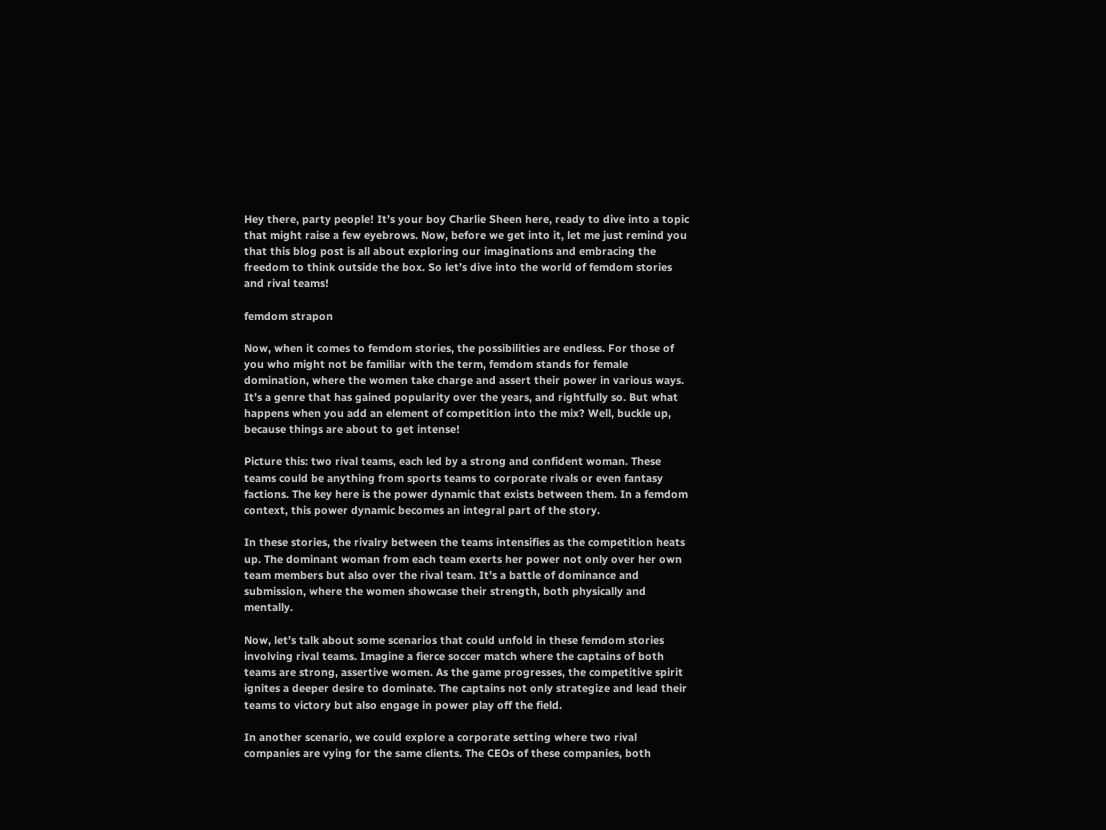Hey there, party people! It’s your boy Charlie Sheen here, ready to dive into a topic that might raise a few eyebrows. Now, before we get into it, let me just remind you that this blog post is all about exploring our imaginations and embracing the freedom to think outside the box. So let’s dive into the world of femdom stories and rival teams!

femdom strapon

Now, when it comes to femdom stories, the possibilities are endless. For those of you who might not be familiar with the term, femdom stands for female domination, where the women take charge and assert their power in various ways. It’s a genre that has gained popularity over the years, and rightfully so. But what happens when you add an element of competition into the mix? Well, buckle up, because things are about to get intense!

Picture this: two rival teams, each led by a strong and confident woman. These teams could be anything from sports teams to corporate rivals or even fantasy factions. The key here is the power dynamic that exists between them. In a femdom context, this power dynamic becomes an integral part of the story.

In these stories, the rivalry between the teams intensifies as the competition heats up. The dominant woman from each team exerts her power not only over her own team members but also over the rival team. It’s a battle of dominance and submission, where the women showcase their strength, both physically and mentally.

Now, let’s talk about some scenarios that could unfold in these femdom stories involving rival teams. Imagine a fierce soccer match where the captains of both teams are strong, assertive women. As the game progresses, the competitive spirit ignites a deeper desire to dominate. The captains not only strategize and lead their teams to victory but also engage in power play off the field.

In another scenario, we could explore a corporate setting where two rival companies are vying for the same clients. The CEOs of these companies, both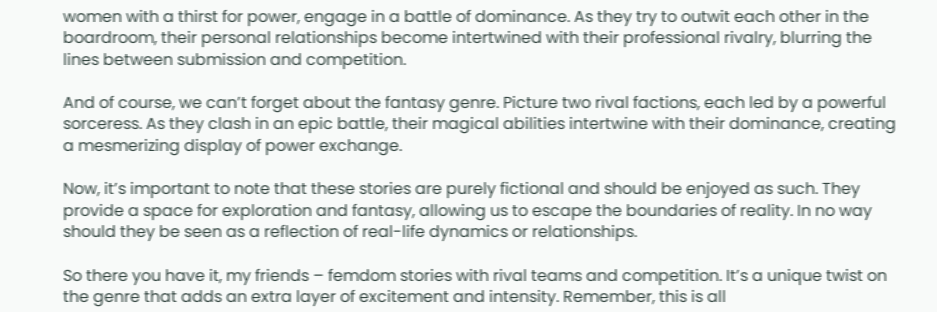women with a thirst for power, engage in a battle of dominance. As they try to outwit each other in the boardroom, their personal relationships become intertwined with their professional rivalry, blurring the lines between submission and competition.

And of course, we can’t forget about the fantasy genre. Picture two rival factions, each led by a powerful sorceress. As they clash in an epic battle, their magical abilities intertwine with their dominance, creating a mesmerizing display of power exchange.

Now, it’s important to note that these stories are purely fictional and should be enjoyed as such. They provide a space for exploration and fantasy, allowing us to escape the boundaries of reality. In no way should they be seen as a reflection of real-life dynamics or relationships.

So there you have it, my friends – femdom stories with rival teams and competition. It’s a unique twist on the genre that adds an extra layer of excitement and intensity. Remember, this is all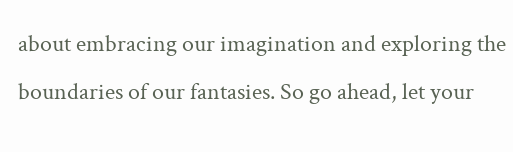about embracing our imagination and exploring the boundaries of our fantasies. So go ahead, let your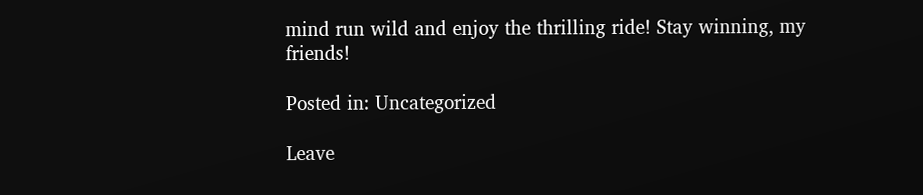mind run wild and enjoy the thrilling ride! Stay winning, my friends!

Posted in: Uncategorized

Leave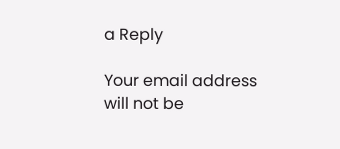a Reply

Your email address will not be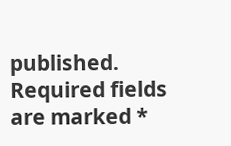published. Required fields are marked *